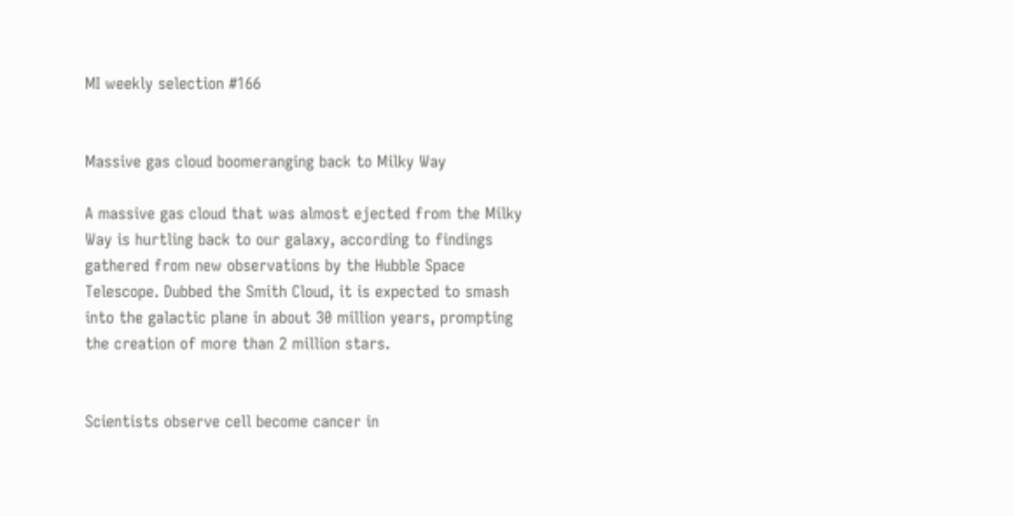MI weekly selection #166


Massive gas cloud boomeranging back to Milky Way

A massive gas cloud that was almost ejected from the Milky Way is hurtling back to our galaxy, according to findings gathered from new observations by the Hubble Space Telescope. Dubbed the Smith Cloud, it is expected to smash into the galactic plane in about 30 million years, prompting the creation of more than 2 million stars.


Scientists observe cell become cancer in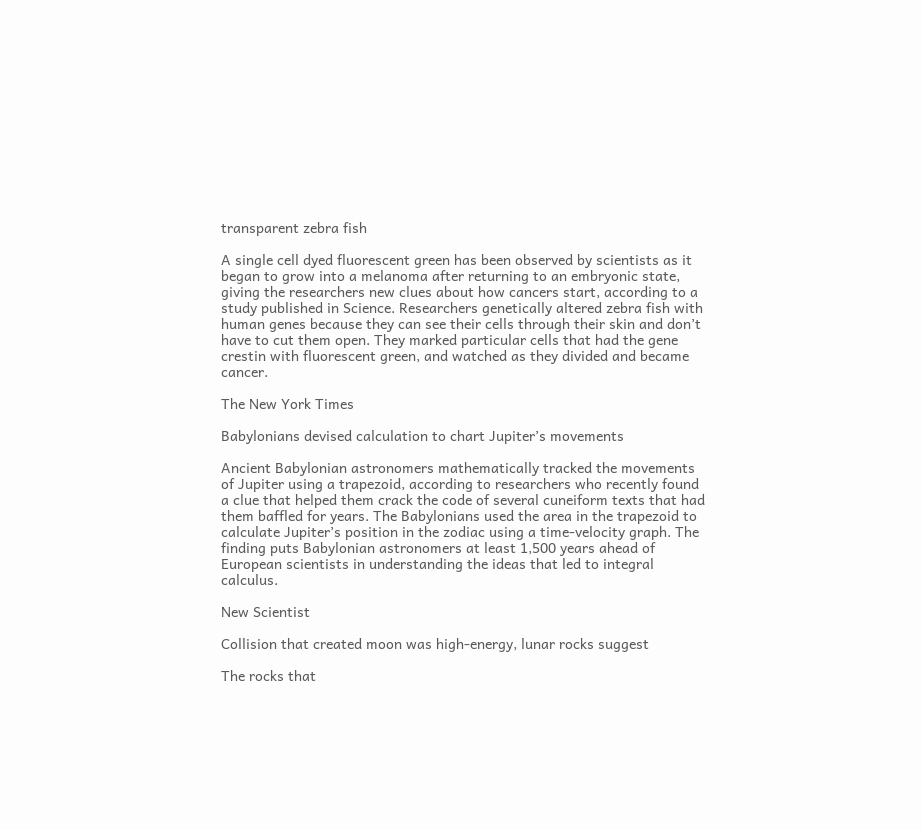transparent zebra fish

A single cell dyed fluorescent green has been observed by scientists as it began to grow into a melanoma after returning to an embryonic state, giving the researchers new clues about how cancers start, according to a study published in Science. Researchers genetically altered zebra fish with human genes because they can see their cells through their skin and don’t have to cut them open. They marked particular cells that had the gene crestin with fluorescent green, and watched as they divided and became cancer.

The New York Times

Babylonians devised calculation to chart Jupiter’s movements

Ancient Babylonian astronomers mathematically tracked the movements of Jupiter using a trapezoid, according to researchers who recently found a clue that helped them crack the code of several cuneiform texts that had them baffled for years. The Babylonians used the area in the trapezoid to calculate Jupiter’s position in the zodiac using a time-velocity graph. The finding puts Babylonian astronomers at least 1,500 years ahead of European scientists in understanding the ideas that led to integral calculus.

New Scientist

Collision that created moon was high-energy, lunar rocks suggest

The rocks that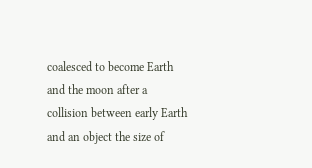coalesced to become Earth and the moon after a collision between early Earth and an object the size of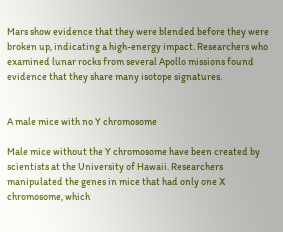Mars show evidence that they were blended before they were broken up, indicating a high-energy impact. Researchers who examined lunar rocks from several Apollo missions found evidence that they share many isotope signatures.


A male mice with no Y chromosome

Male mice without the Y chromosome have been created by scientists at the University of Hawaii. Researchers manipulated the genes in mice that had only one X chromosome, which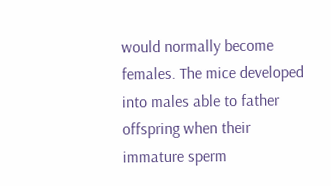would normally become females. The mice developed into males able to father offspring when their immature sperm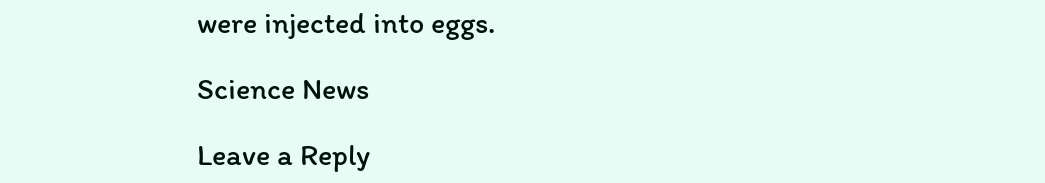were injected into eggs.

Science News

Leave a Reply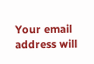Your email address will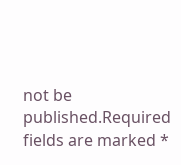not be published.Required fields are marked *